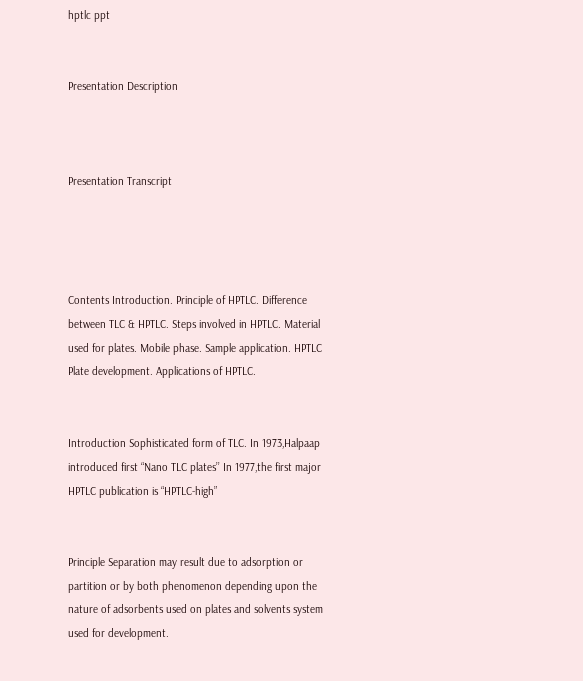hptlc ppt


Presentation Description



Presentation Transcript




Contents Introduction. Principle of HPTLC. Difference between TLC & HPTLC. Steps involved in HPTLC. Material used for plates. Mobile phase. Sample application. HPTLC Plate development. Applications of HPTLC.


Introduction Sophisticated form of TLC. In 1973,Halpaap introduced first “Nano TLC plates’’ In 1977,the first major HPTLC publication is “HPTLC-high”


Principle Separation may result due to adsorption or partition or by both phenomenon depending upon the nature of adsorbents used on plates and solvents system used for development.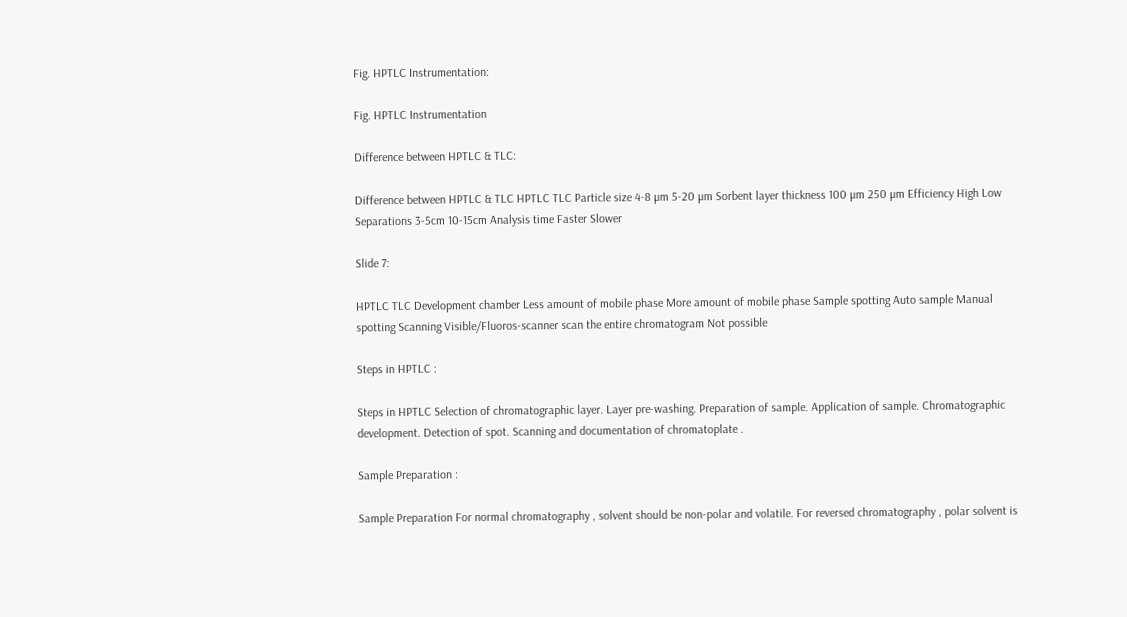Fig. HPTLC Instrumentation:

Fig. HPTLC Instrumentation

Difference between HPTLC & TLC:

Difference between HPTLC & TLC HPTLC TLC Particle size 4-8 µm 5-20 µm Sorbent layer thickness 100 µm 250 µm Efficiency High Low Separations 3-5cm 10-15cm Analysis time Faster Slower

Slide 7:

HPTLC TLC Development chamber Less amount of mobile phase More amount of mobile phase Sample spotting Auto sample Manual spotting Scanning Visible/Fluoros-scanner scan the entire chromatogram Not possible

Steps in HPTLC :

Steps in HPTLC Selection of chromatographic layer. Layer pre-washing. Preparation of sample. Application of sample. Chromatographic development. Detection of spot. Scanning and documentation of chromatoplate .

Sample Preparation :

Sample Preparation For normal chromatography , solvent should be non-polar and volatile. For reversed chromatography , polar solvent is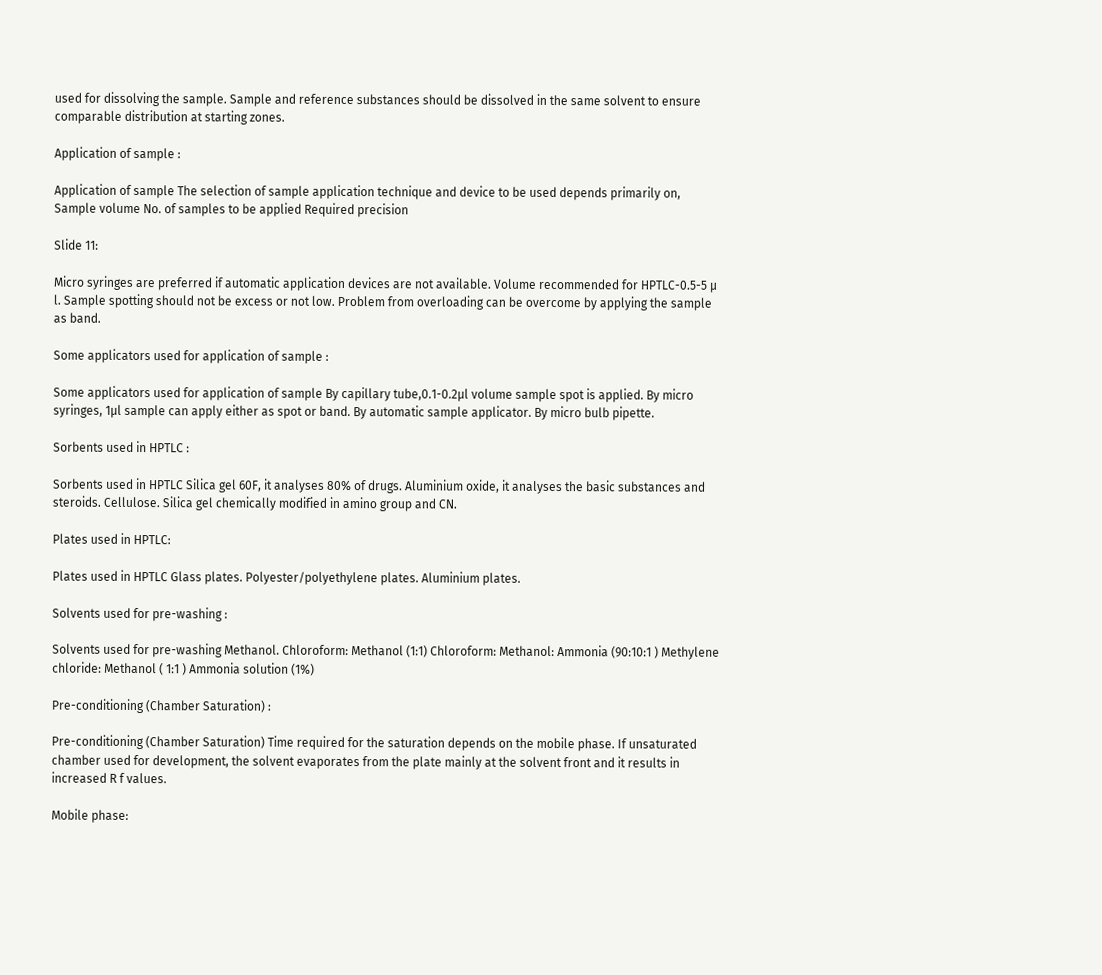used for dissolving the sample. Sample and reference substances should be dissolved in the same solvent to ensure comparable distribution at starting zones.

Application of sample :

Application of sample The selection of sample application technique and device to be used depends primarily on, Sample volume No. of samples to be applied Required precision

Slide 11:

Micro syringes are preferred if automatic application devices are not available. Volume recommended for HPTLC-0.5-5 μ l. Sample spotting should not be excess or not low. Problem from overloading can be overcome by applying the sample as band.

Some applicators used for application of sample :

Some applicators used for application of sample By capillary tube,0.1-0.2μl volume sample spot is applied. By micro syringes, 1μl sample can apply either as spot or band. By automatic sample applicator. By micro bulb pipette.

Sorbents used in HPTLC :

Sorbents used in HPTLC Silica gel 60F, it analyses 80% of drugs. Aluminium oxide, it analyses the basic substances and steroids. Cellulose. Silica gel chemically modified in amino group and CN.

Plates used in HPTLC:

Plates used in HPTLC Glass plates. Polyester/polyethylene plates. Aluminium plates.

Solvents used for pre-washing :

Solvents used for pre-washing Methanol. Chloroform: Methanol (1:1) Chloroform: Methanol: Ammonia (90:10:1 ) Methylene chloride: Methanol ( 1:1 ) Ammonia solution (1%)

Pre-conditioning (Chamber Saturation) :

Pre-conditioning (Chamber Saturation) Time required for the saturation depends on the mobile phase. If unsaturated chamber used for development, the solvent evaporates from the plate mainly at the solvent front and it results in increased R f values.

Mobile phase: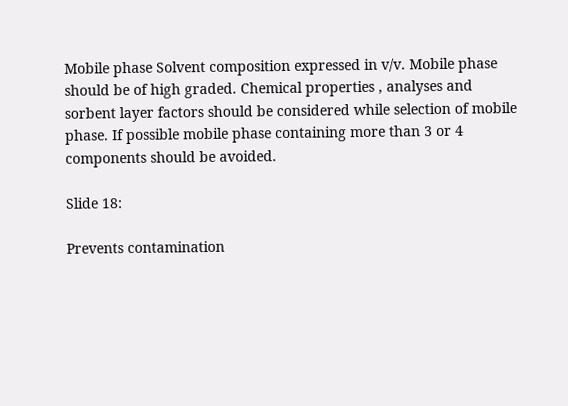Mobile phase Solvent composition expressed in v/v. Mobile phase should be of high graded. Chemical properties , analyses and sorbent layer factors should be considered while selection of mobile phase. If possible mobile phase containing more than 3 or 4 components should be avoided.

Slide 18:

Prevents contamination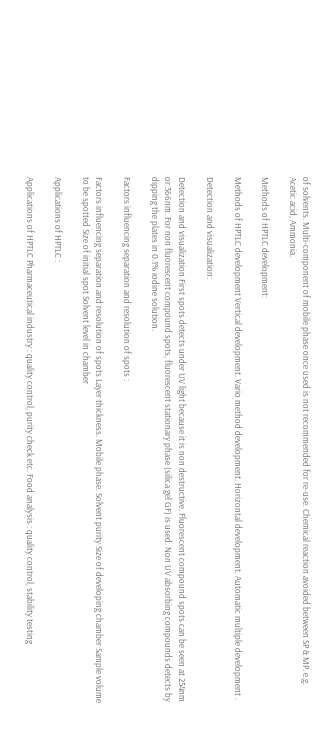of solvents. Multi-component of mobile phase once used is not recommended for re-use. Chemical reaction avoided between SP & MP. e.g. Acetic acid, Ammonia.

Methods of HPTLC development:

Methods of HPTLC development Vertical development. Vario method development. Horizontal development. Automatic multiple development .

Detection and visualization:

Detection and visualization First spots detects under UV light because it is non destructive. Fluorescent compound spots can be seen at 254nm or 366nm. For non fluorescent compound spots, fluorescent stationary phase (silica gel GF) is used. Non UV absorbing compounds detects by dipping the plates in 0.1% iodine solution.

Factors influencing separation and resolution of spots :

Factors influencing separation and resolution of spots Layer thickness. Mobile phase. Solvent purity Size of developing chamber Sample volume to be spotted Size of initial spot Solvent level in chamber

Applications of HPTLC :

Applications of HPTLC Pharmaceutical industry : quality control, purity check etc. Food analysis : quality control, stability testing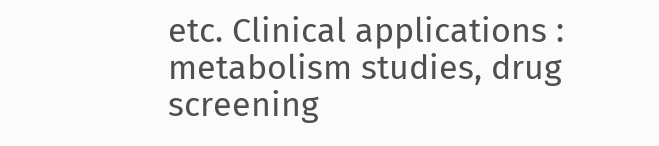etc. Clinical applications : metabolism studies, drug screening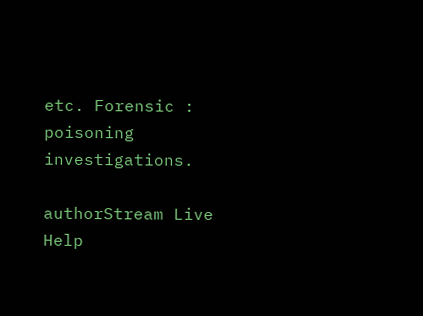etc. Forensic : poisoning investigations.

authorStream Live Help